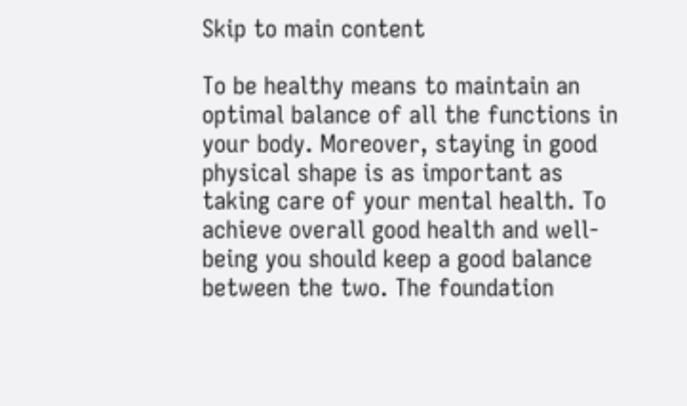Skip to main content

To be healthy means to maintain an optimal balance of all the functions in your body. Moreover, staying in good physical shape is as important as taking care of your mental health. To achieve overall good health and well-being you should keep a good balance between the two. The foundation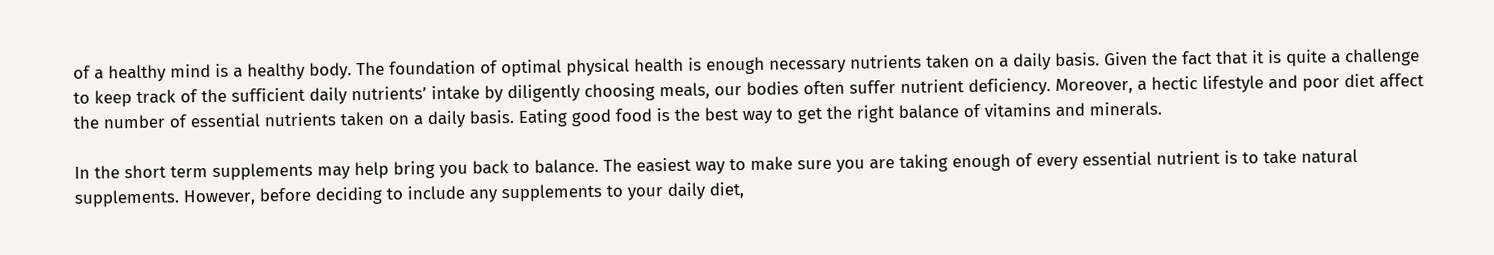of a healthy mind is a healthy body. The foundation of optimal physical health is enough necessary nutrients taken on a daily basis. Given the fact that it is quite a challenge to keep track of the sufficient daily nutrients’ intake by diligently choosing meals, our bodies often suffer nutrient deficiency. Moreover, a hectic lifestyle and poor diet affect the number of essential nutrients taken on a daily basis. Eating good food is the best way to get the right balance of vitamins and minerals.

In the short term supplements may help bring you back to balance. The easiest way to make sure you are taking enough of every essential nutrient is to take natural supplements. However, before deciding to include any supplements to your daily diet,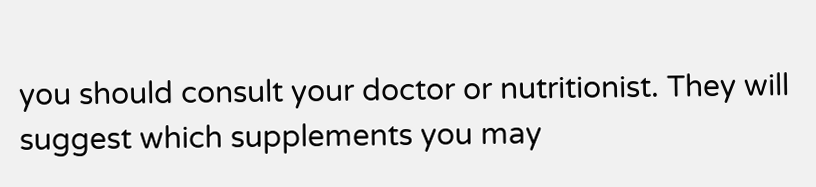you should consult your doctor or nutritionist. They will suggest which supplements you may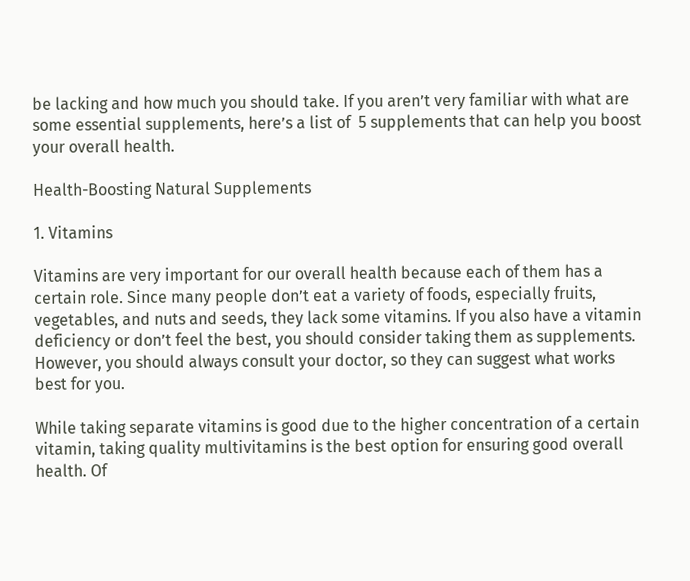be lacking and how much you should take. If you aren’t very familiar with what are some essential supplements, here’s a list of  5 supplements that can help you boost your overall health.

Health-Boosting Natural Supplements

1. Vitamins

Vitamins are very important for our overall health because each of them has a certain role. Since many people don’t eat a variety of foods, especially fruits, vegetables, and nuts and seeds, they lack some vitamins. If you also have a vitamin deficiency or don’t feel the best, you should consider taking them as supplements. However, you should always consult your doctor, so they can suggest what works best for you.

While taking separate vitamins is good due to the higher concentration of a certain vitamin, taking quality multivitamins is the best option for ensuring good overall health. Of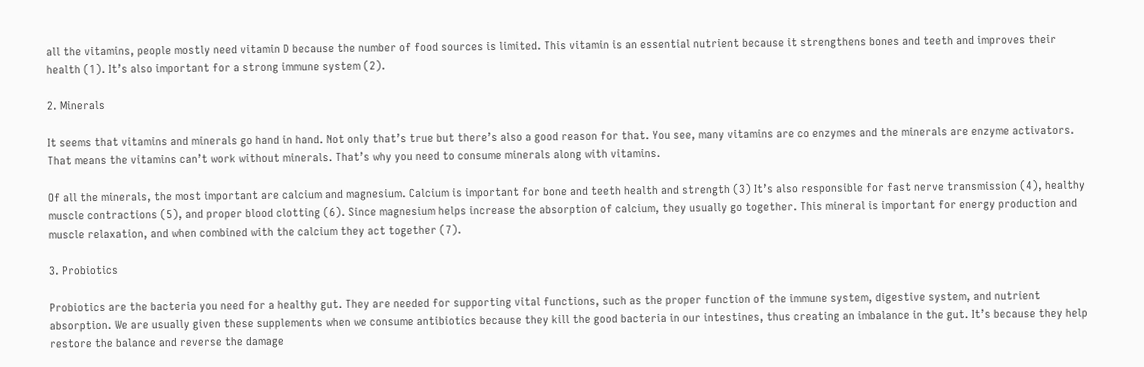all the vitamins, people mostly need vitamin D because the number of food sources is limited. This vitamin is an essential nutrient because it strengthens bones and teeth and improves their health (1). It’s also important for a strong immune system (2).

2. Minerals

It seems that vitamins and minerals go hand in hand. Not only that’s true but there’s also a good reason for that. You see, many vitamins are co enzymes and the minerals are enzyme activators. That means the vitamins can’t work without minerals. That’s why you need to consume minerals along with vitamins.

Of all the minerals, the most important are calcium and magnesium. Calcium is important for bone and teeth health and strength (3) It’s also responsible for fast nerve transmission (4), healthy muscle contractions (5), and proper blood clotting (6). Since magnesium helps increase the absorption of calcium, they usually go together. This mineral is important for energy production and muscle relaxation, and when combined with the calcium they act together (7).

3. Probiotics

Probiotics are the bacteria you need for a healthy gut. They are needed for supporting vital functions, such as the proper function of the immune system, digestive system, and nutrient absorption. We are usually given these supplements when we consume antibiotics because they kill the good bacteria in our intestines, thus creating an imbalance in the gut. It’s because they help restore the balance and reverse the damage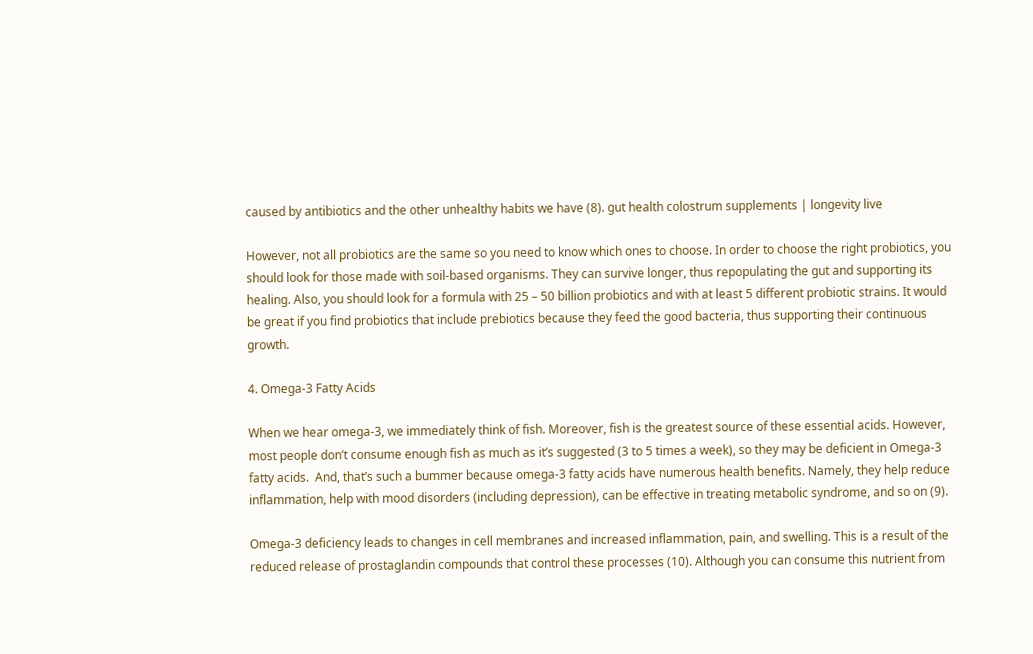caused by antibiotics and the other unhealthy habits we have (8). gut health colostrum supplements | longevity live

However, not all probiotics are the same so you need to know which ones to choose. In order to choose the right probiotics, you should look for those made with soil-based organisms. They can survive longer, thus repopulating the gut and supporting its healing. Also, you should look for a formula with 25 – 50 billion probiotics and with at least 5 different probiotic strains. It would be great if you find probiotics that include prebiotics because they feed the good bacteria, thus supporting their continuous growth.

4. Omega-3 Fatty Acids

When we hear omega-3, we immediately think of fish. Moreover, fish is the greatest source of these essential acids. However, most people don’t consume enough fish as much as it’s suggested (3 to 5 times a week), so they may be deficient in Omega-3 fatty acids.  And, that’s such a bummer because omega-3 fatty acids have numerous health benefits. Namely, they help reduce inflammation, help with mood disorders (including depression), can be effective in treating metabolic syndrome, and so on (9).

Omega-3 deficiency leads to changes in cell membranes and increased inflammation, pain, and swelling. This is a result of the reduced release of prostaglandin compounds that control these processes (10). Although you can consume this nutrient from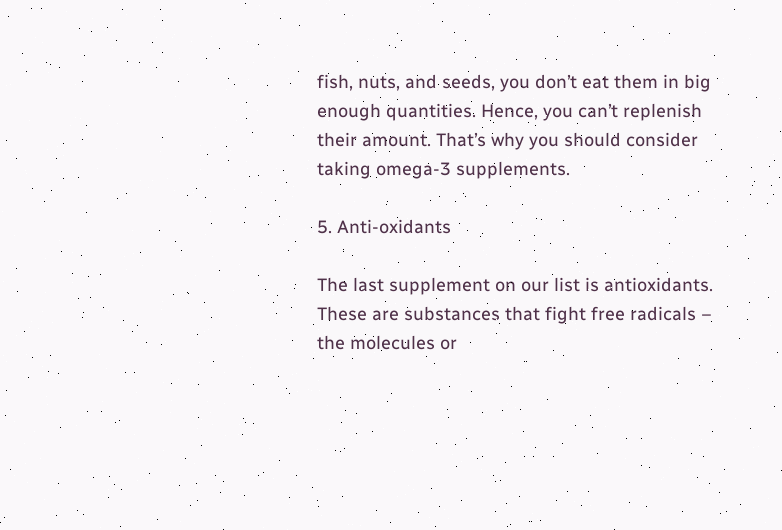fish, nuts, and seeds, you don’t eat them in big enough quantities. Hence, you can’t replenish their amount. That’s why you should consider taking omega-3 supplements.

5. Anti-oxidants

The last supplement on our list is antioxidants. These are substances that fight free radicals – the molecules or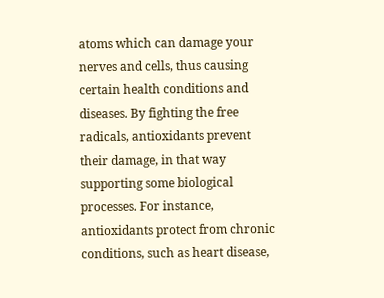atoms which can damage your nerves and cells, thus causing certain health conditions and diseases. By fighting the free radicals, antioxidants prevent their damage, in that way supporting some biological processes. For instance, antioxidants protect from chronic conditions, such as heart disease,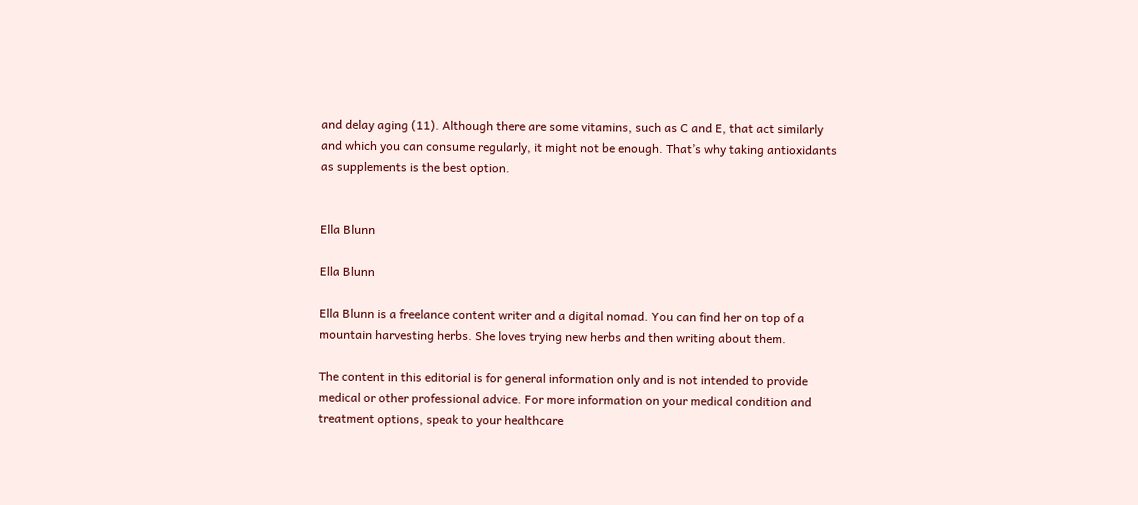and delay aging (11). Although there are some vitamins, such as C and E, that act similarly and which you can consume regularly, it might not be enough. That’s why taking antioxidants as supplements is the best option.


Ella Blunn

Ella Blunn

Ella Blunn is a freelance content writer and a digital nomad. You can find her on top of a mountain harvesting herbs. She loves trying new herbs and then writing about them.

The content in this editorial is for general information only and is not intended to provide medical or other professional advice. For more information on your medical condition and treatment options, speak to your healthcare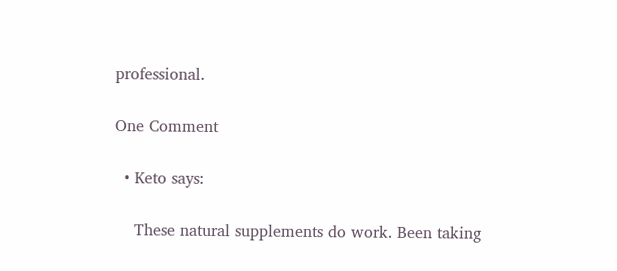professional.

One Comment

  • Keto says:

    These natural supplements do work. Been taking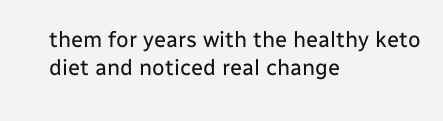them for years with the healthy keto diet and noticed real change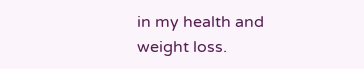in my health and weight loss.